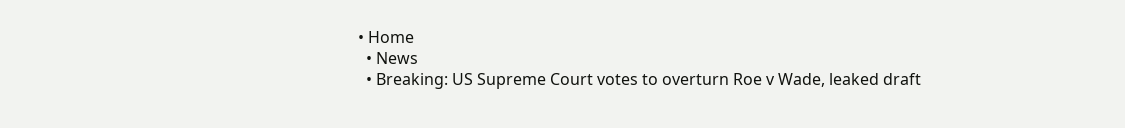• Home
  • News
  • Breaking: US Supreme Court votes to overturn Roe v Wade, leaked draft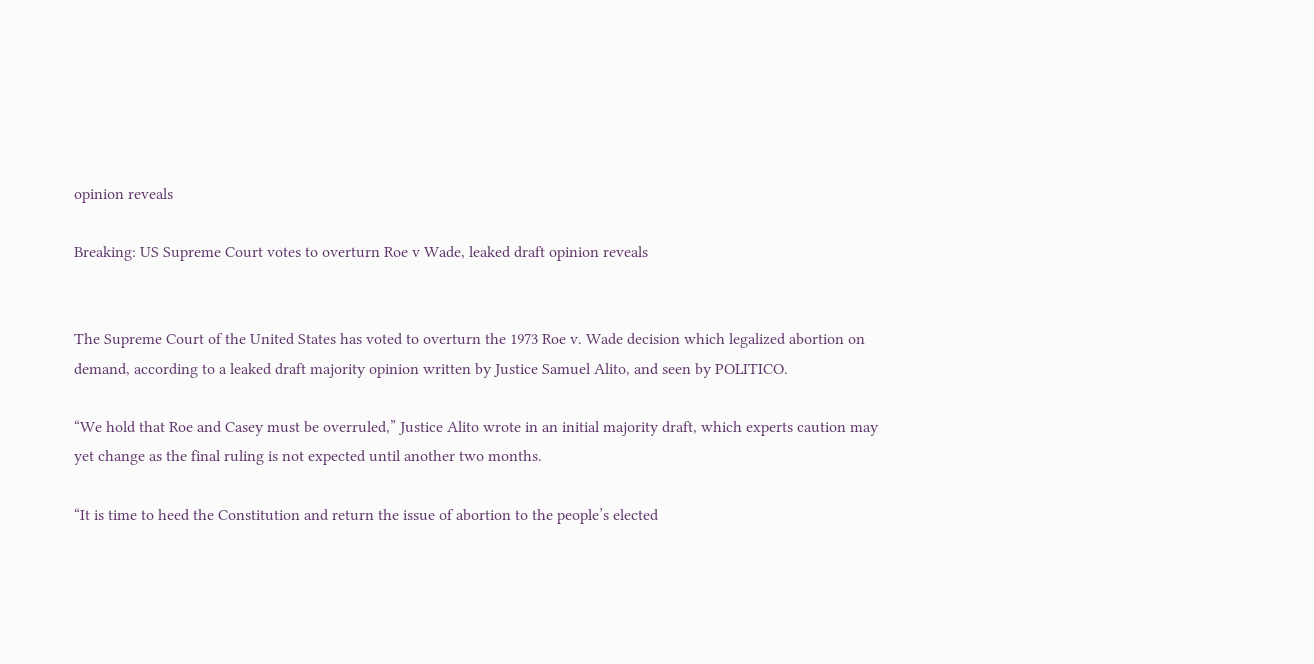opinion reveals

Breaking: US Supreme Court votes to overturn Roe v Wade, leaked draft opinion reveals


The Supreme Court of the United States has voted to overturn the 1973 Roe v. Wade decision which legalized abortion on demand, according to a leaked draft majority opinion written by Justice Samuel Alito, and seen by POLITICO.

“We hold that Roe and Casey must be overruled,” Justice Alito wrote in an initial majority draft, which experts caution may yet change as the final ruling is not expected until another two months.

“It is time to heed the Constitution and return the issue of abortion to the people’s elected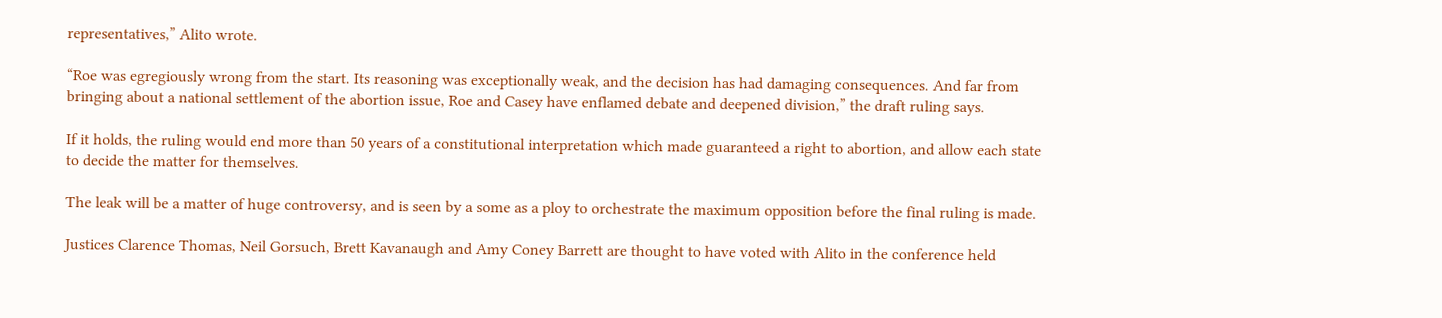representatives,” Alito wrote.

“Roe was egregiously wrong from the start. Its reasoning was exceptionally weak, and the decision has had damaging consequences. And far from bringing about a national settlement of the abortion issue, Roe and Casey have enflamed debate and deepened division,” the draft ruling says.

If it holds, the ruling would end more than 50 years of a constitutional interpretation which made guaranteed a right to abortion, and allow each state to decide the matter for themselves.

The leak will be a matter of huge controversy, and is seen by a some as a ploy to orchestrate the maximum opposition before the final ruling is made.

Justices Clarence Thomas, Neil Gorsuch, Brett Kavanaugh and Amy Coney Barrett are thought to have voted with Alito in the conference held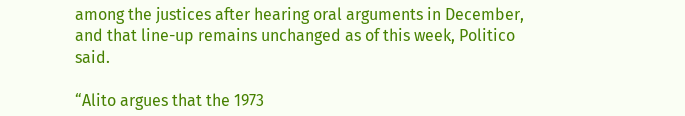among the justices after hearing oral arguments in December, and that line-up remains unchanged as of this week, Politico said.

“Alito argues that the 1973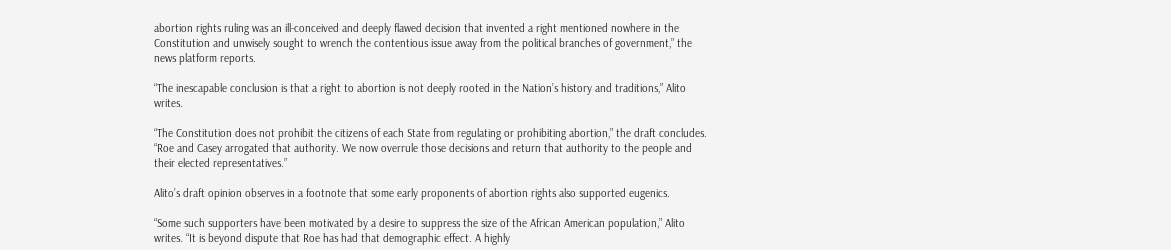abortion rights ruling was an ill-conceived and deeply flawed decision that invented a right mentioned nowhere in the Constitution and unwisely sought to wrench the contentious issue away from the political branches of government,” the news platform reports.

“The inescapable conclusion is that a right to abortion is not deeply rooted in the Nation’s history and traditions,” Alito writes.

“The Constitution does not prohibit the citizens of each State from regulating or prohibiting abortion,” the draft concludes. “Roe and Casey arrogated that authority. We now overrule those decisions and return that authority to the people and their elected representatives.”

Alito’s draft opinion observes in a footnote that some early proponents of abortion rights also supported eugenics.

“Some such supporters have been motivated by a desire to suppress the size of the African American population,” Alito writes. “It is beyond dispute that Roe has had that demographic effect. A highly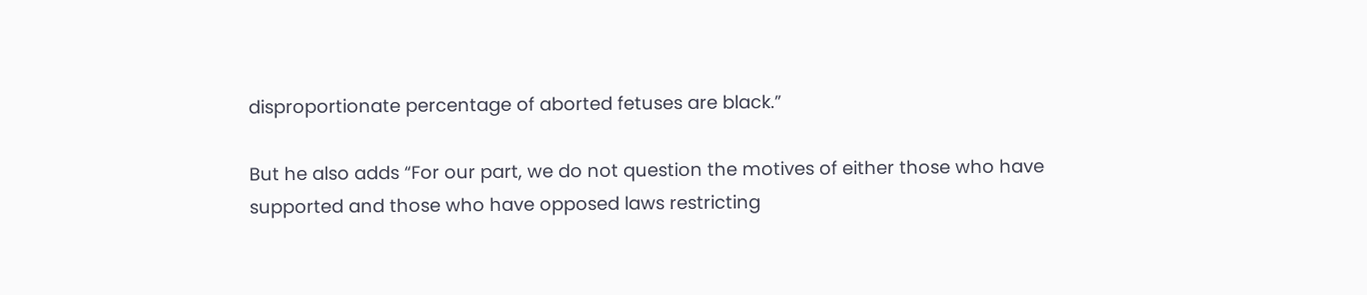disproportionate percentage of aborted fetuses are black.”

But he also adds “For our part, we do not question the motives of either those who have supported and those who have opposed laws restricting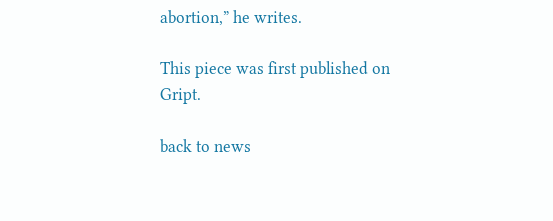abortion,” he writes.

This piece was first published on Gript.

back to news